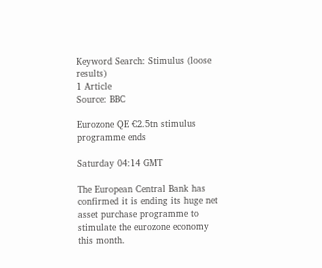Keyword Search: Stimulus (loose results)
1 Article
Source: BBC

Eurozone QE €2.5tn stimulus programme ends

Saturday 04:14 GMT

The European Central Bank has confirmed it is ending its huge net asset purchase programme to stimulate the eurozone economy this month.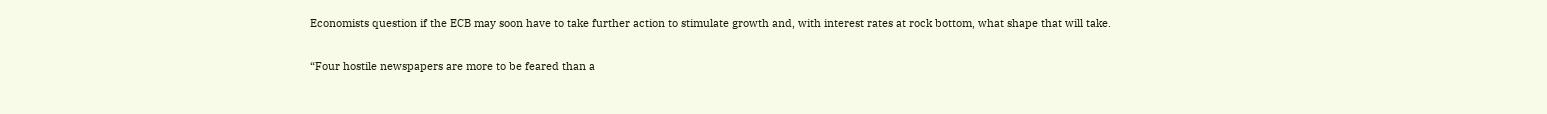Economists question if the ECB may soon have to take further action to stimulate growth and, with interest rates at rock bottom, what shape that will take.

“Four hostile newspapers are more to be feared than a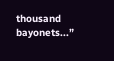thousand bayonets...”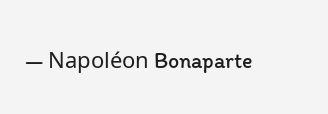― Napoléon Bonaparte